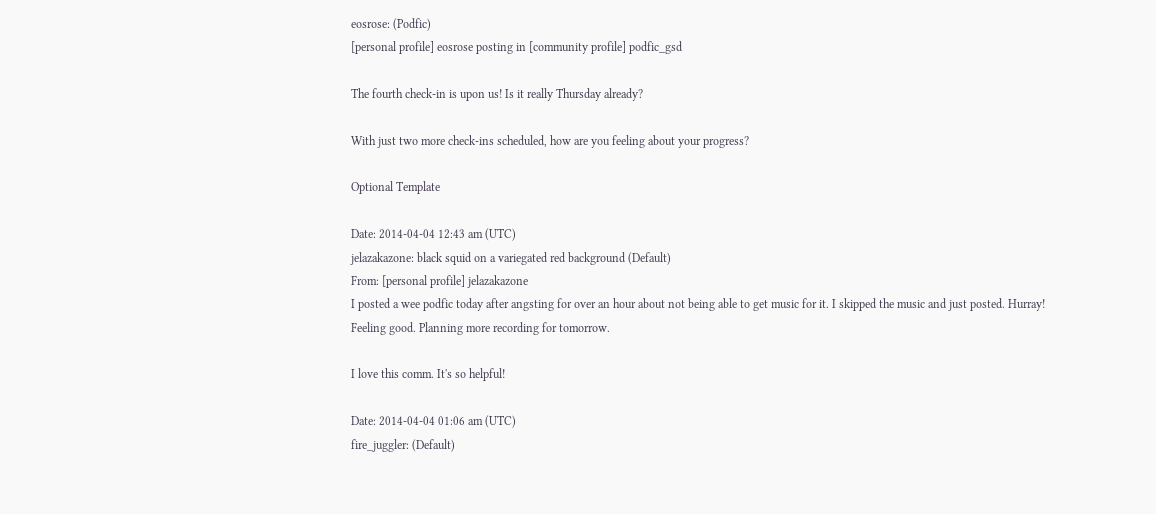eosrose: (Podfic)
[personal profile] eosrose posting in [community profile] podfic_gsd

The fourth check-in is upon us! Is it really Thursday already?

With just two more check-ins scheduled, how are you feeling about your progress?

Optional Template

Date: 2014-04-04 12:43 am (UTC)
jelazakazone: black squid on a variegated red background (Default)
From: [personal profile] jelazakazone
I posted a wee podfic today after angsting for over an hour about not being able to get music for it. I skipped the music and just posted. Hurray! Feeling good. Planning more recording for tomorrow.

I love this comm. It's so helpful!

Date: 2014-04-04 01:06 am (UTC)
fire_juggler: (Default)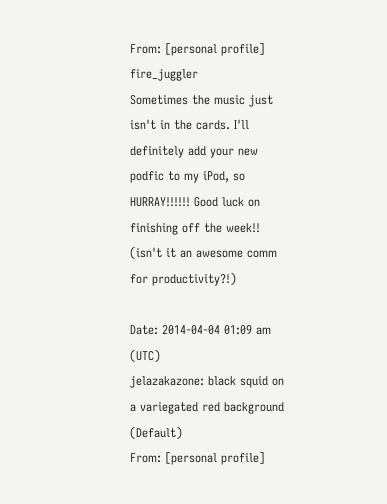From: [personal profile] fire_juggler
Sometimes the music just isn't in the cards. I'll definitely add your new podfic to my iPod, so HURRAY!!!!!! Good luck on finishing off the week!! (isn't it an awesome comm for productivity?!)

Date: 2014-04-04 01:09 am (UTC)
jelazakazone: black squid on a variegated red background (Default)
From: [personal profile]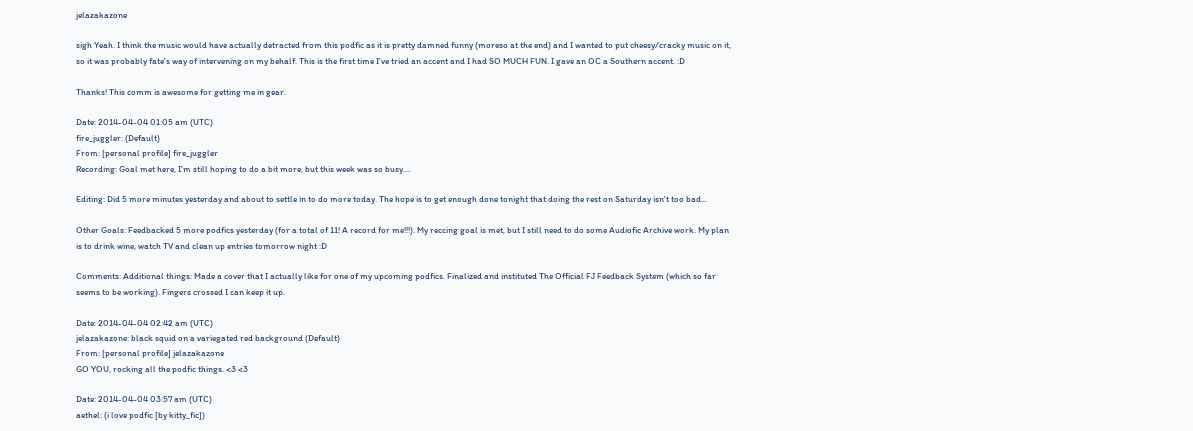jelazakazone

sigh Yeah. I think the music would have actually detracted from this podfic as it is pretty damned funny (moreso at the end) and I wanted to put cheesy/cracky music on it, so it was probably fate's way of intervening on my behalf. This is the first time I've tried an accent and I had SO MUCH FUN. I gave an OC a Southern accent. :D

Thanks! This comm is awesome for getting me in gear.

Date: 2014-04-04 01:05 am (UTC)
fire_juggler: (Default)
From: [personal profile] fire_juggler
Recording: Goal met here, I'm still hoping to do a bit more, but this week was so busy....

Editing: Did 5 more minutes yesterday and about to settle in to do more today. The hope is to get enough done tonight that doing the rest on Saturday isn't too bad...

Other Goals: Feedbacked 5 more podfics yesterday (for a total of 11! A record for me!!!). My reccing goal is met, but I still need to do some Audiofic Archive work. My plan is to drink wine, watch TV and clean up entries tomorrow night :D

Comments: Additional things: Made a cover that I actually like for one of my upcoming podfics. Finalized and instituted The Official FJ Feedback System (which so far seems to be working). Fingers crossed I can keep it up.

Date: 2014-04-04 02:42 am (UTC)
jelazakazone: black squid on a variegated red background (Default)
From: [personal profile] jelazakazone
GO YOU, rocking all the podfic things. <3 <3

Date: 2014-04-04 03:57 am (UTC)
aethel: (i love podfic [by kitty_fic])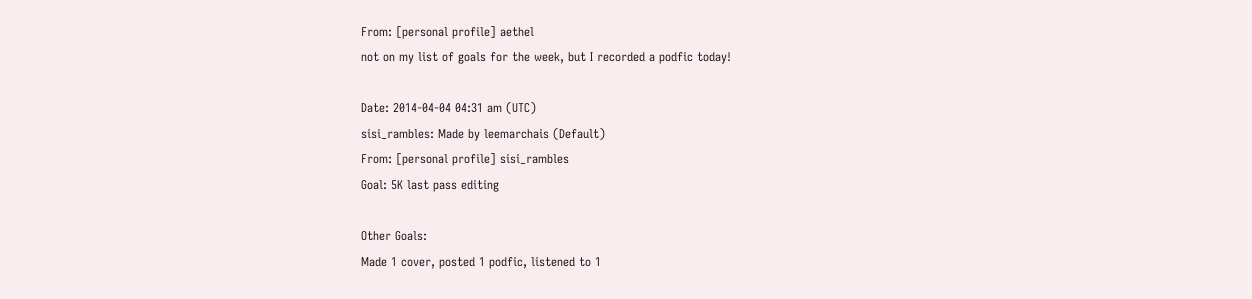From: [personal profile] aethel
not on my list of goals for the week, but I recorded a podfic today!

Date: 2014-04-04 04:31 am (UTC)
sisi_rambles: Made by leemarchais (Default)
From: [personal profile] sisi_rambles
Goal: 5K last pass editing

Other Goals:
Made 1 cover, posted 1 podfic, listened to 1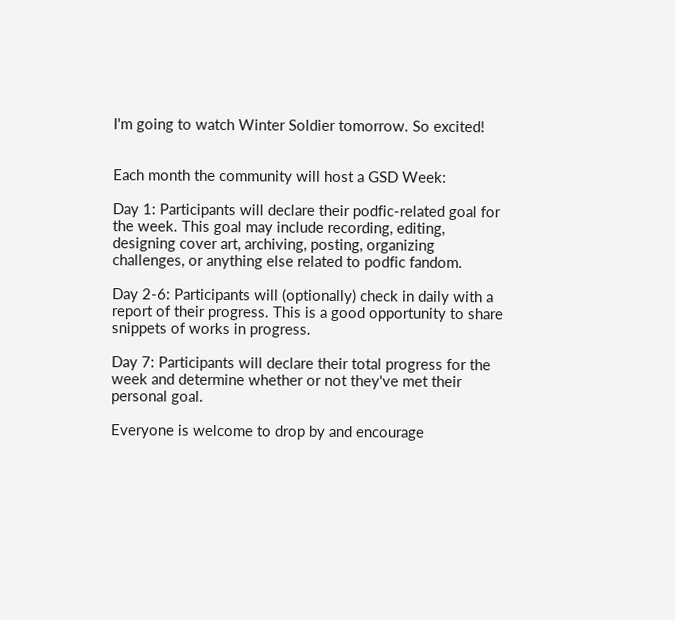I'm going to watch Winter Soldier tomorrow. So excited!


Each month the community will host a GSD Week:

Day 1: Participants will declare their podfic-related goal for the week. This goal may include recording, editing, designing cover art, archiving, posting, organizing challenges, or anything else related to podfic fandom.

Day 2-6: Participants will (optionally) check in daily with a report of their progress. This is a good opportunity to share snippets of works in progress.

Day 7: Participants will declare their total progress for the week and determine whether or not they've met their personal goal.

Everyone is welcome to drop by and encourage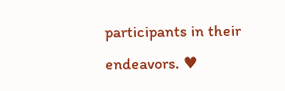participants in their endeavors. ♥